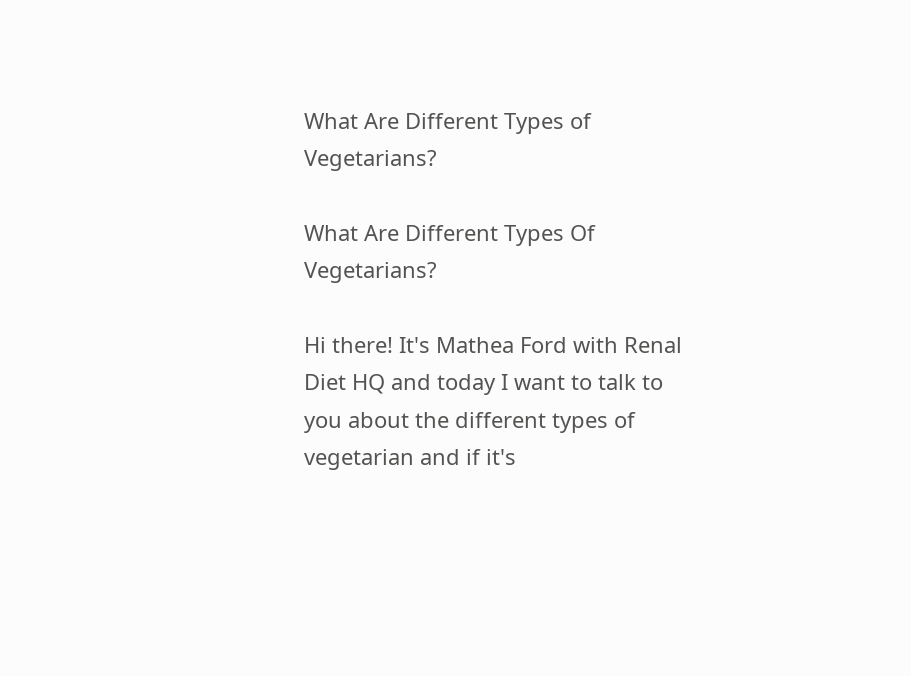What Are Different Types of Vegetarians?

What Are Different Types Of Vegetarians?

Hi there! It's Mathea Ford with Renal Diet HQ and today I want to talk to you about the different types of vegetarian and if it's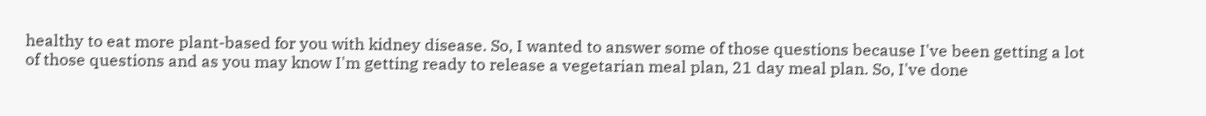healthy to eat more plant-based for you with kidney disease. So, I wanted to answer some of those questions because I've been getting a lot of those questions and as you may know I'm getting ready to release a vegetarian meal plan, 21 day meal plan. So, I've done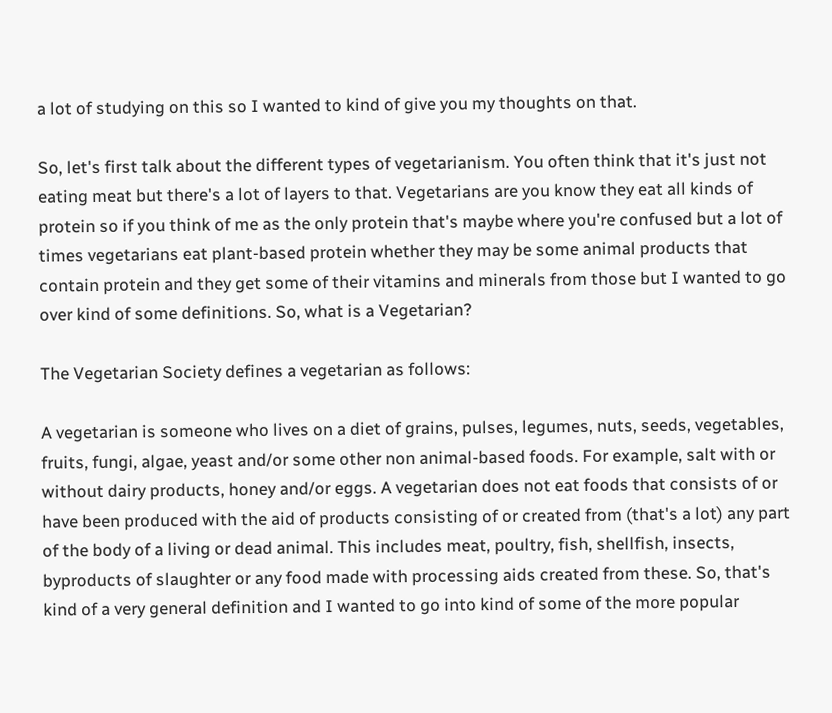a lot of studying on this so I wanted to kind of give you my thoughts on that.

So, let's first talk about the different types of vegetarianism. You often think that it's just not eating meat but there's a lot of layers to that. Vegetarians are you know they eat all kinds of protein so if you think of me as the only protein that's maybe where you're confused but a lot of times vegetarians eat plant-based protein whether they may be some animal products that contain protein and they get some of their vitamins and minerals from those but I wanted to go over kind of some definitions. So, what is a Vegetarian?

The Vegetarian Society defines a vegetarian as follows:

A vegetarian is someone who lives on a diet of grains, pulses, legumes, nuts, seeds, vegetables, fruits, fungi, algae, yeast and/or some other non animal-based foods. For example, salt with or without dairy products, honey and/or eggs. A vegetarian does not eat foods that consists of or have been produced with the aid of products consisting of or created from (that's a lot) any part of the body of a living or dead animal. This includes meat, poultry, fish, shellfish, insects, byproducts of slaughter or any food made with processing aids created from these. So, that's kind of a very general definition and I wanted to go into kind of some of the more popular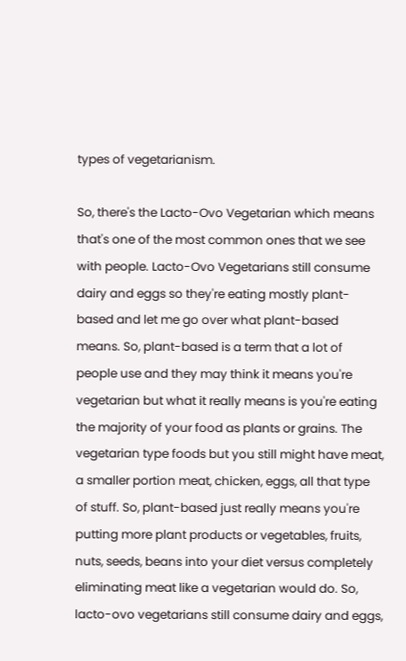types of vegetarianism.

So, there's the Lacto-Ovo Vegetarian which means that's one of the most common ones that we see with people. Lacto-Ovo Vegetarians still consume dairy and eggs so they're eating mostly plant-based and let me go over what plant-based means. So, plant-based is a term that a lot of people use and they may think it means you're vegetarian but what it really means is you're eating the majority of your food as plants or grains. The vegetarian type foods but you still might have meat, a smaller portion meat, chicken, eggs, all that type of stuff. So, plant-based just really means you're putting more plant products or vegetables, fruits, nuts, seeds, beans into your diet versus completely eliminating meat like a vegetarian would do. So, lacto-ovo vegetarians still consume dairy and eggs,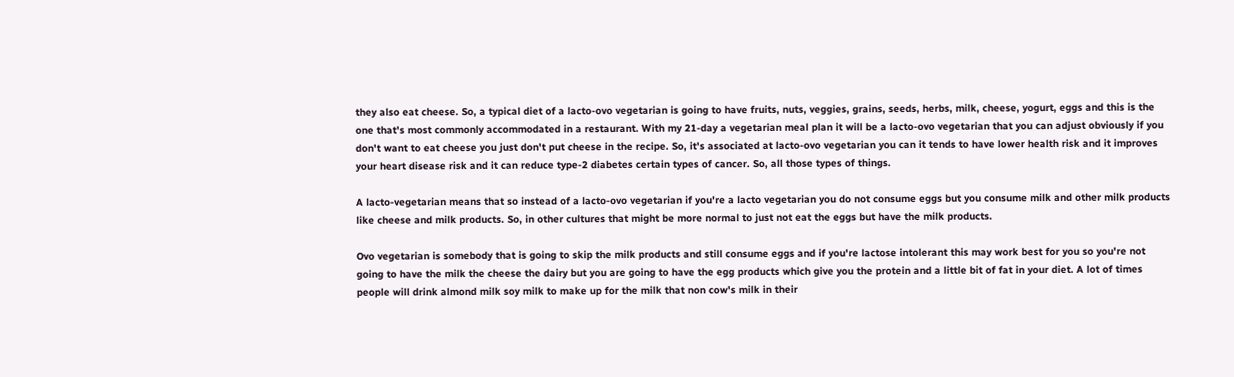they also eat cheese. So, a typical diet of a lacto-ovo vegetarian is going to have fruits, nuts, veggies, grains, seeds, herbs, milk, cheese, yogurt, eggs and this is the one that's most commonly accommodated in a restaurant. With my 21-day a vegetarian meal plan it will be a lacto-ovo vegetarian that you can adjust obviously if you don't want to eat cheese you just don't put cheese in the recipe. So, it's associated at lacto-ovo vegetarian you can it tends to have lower health risk and it improves your heart disease risk and it can reduce type-2 diabetes certain types of cancer. So, all those types of things.

A lacto-vegetarian means that so instead of a lacto-ovo vegetarian if you're a lacto vegetarian you do not consume eggs but you consume milk and other milk products like cheese and milk products. So, in other cultures that might be more normal to just not eat the eggs but have the milk products.

Ovo vegetarian is somebody that is going to skip the milk products and still consume eggs and if you're lactose intolerant this may work best for you so you're not going to have the milk the cheese the dairy but you are going to have the egg products which give you the protein and a little bit of fat in your diet. A lot of times people will drink almond milk soy milk to make up for the milk that non cow's milk in their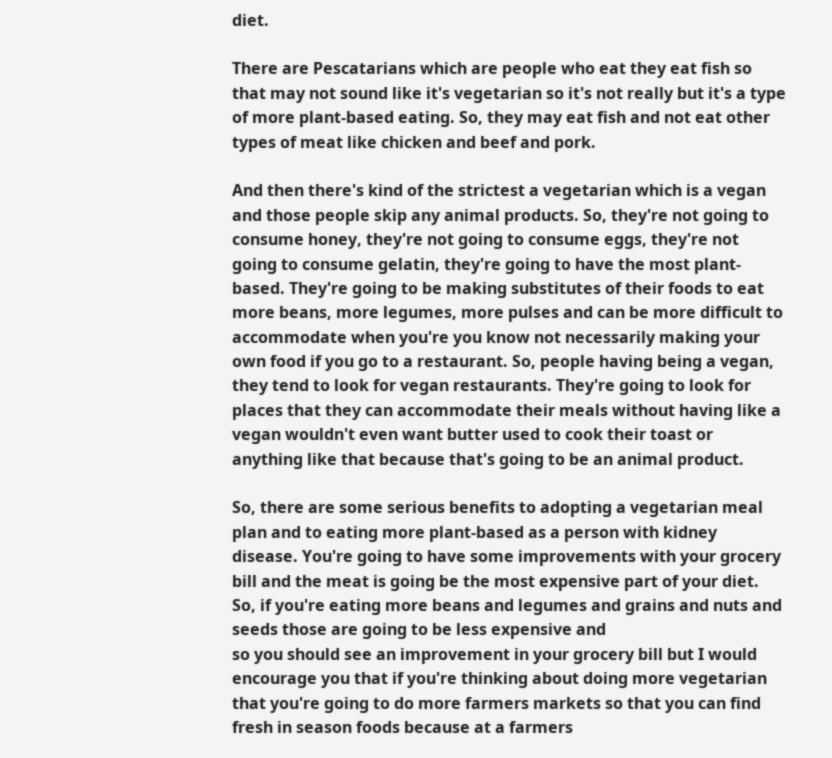diet.

There are Pescatarians which are people who eat they eat fish so that may not sound like it's vegetarian so it's not really but it's a type of more plant-based eating. So, they may eat fish and not eat other types of meat like chicken and beef and pork.

And then there's kind of the strictest a vegetarian which is a vegan and those people skip any animal products. So, they're not going to consume honey, they're not going to consume eggs, they're not going to consume gelatin, they're going to have the most plant-based. They're going to be making substitutes of their foods to eat more beans, more legumes, more pulses and can be more difficult to accommodate when you're you know not necessarily making your own food if you go to a restaurant. So, people having being a vegan, they tend to look for vegan restaurants. They're going to look for places that they can accommodate their meals without having like a vegan wouldn't even want butter used to cook their toast or anything like that because that's going to be an animal product.

So, there are some serious benefits to adopting a vegetarian meal plan and to eating more plant-based as a person with kidney disease. You're going to have some improvements with your grocery bill and the meat is going be the most expensive part of your diet. So, if you're eating more beans and legumes and grains and nuts and seeds those are going to be less expensive and
so you should see an improvement in your grocery bill but I would encourage you that if you're thinking about doing more vegetarian that you're going to do more farmers markets so that you can find fresh in season foods because at a farmers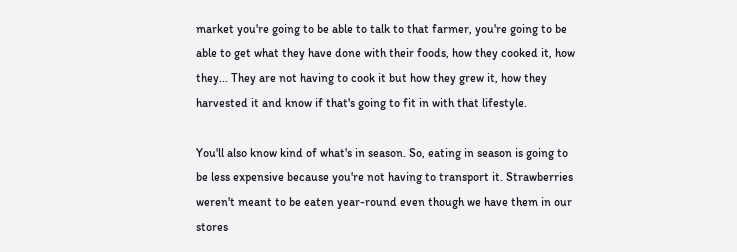market you're going to be able to talk to that farmer, you're going to be able to get what they have done with their foods, how they cooked it, how they... They are not having to cook it but how they grew it, how they harvested it and know if that's going to fit in with that lifestyle.

You'll also know kind of what's in season. So, eating in season is going to be less expensive because you're not having to transport it. Strawberries weren't meant to be eaten year-round even though we have them in our stores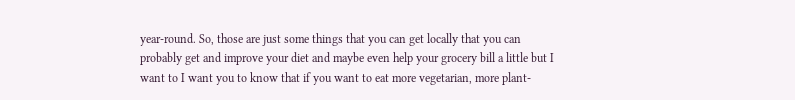year-round. So, those are just some things that you can get locally that you can probably get and improve your diet and maybe even help your grocery bill a little but I want to I want you to know that if you want to eat more vegetarian, more plant-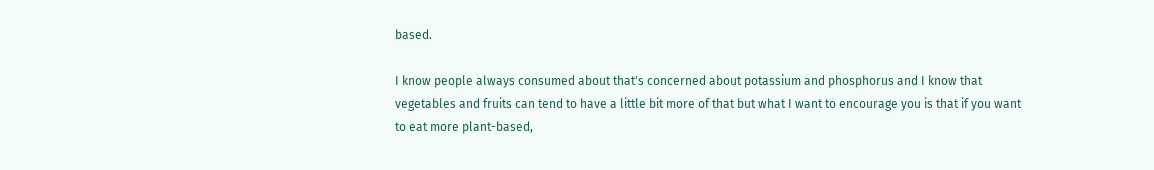based.

I know people always consumed about that's concerned about potassium and phosphorus and I know that vegetables and fruits can tend to have a little bit more of that but what I want to encourage you is that if you want to eat more plant-based,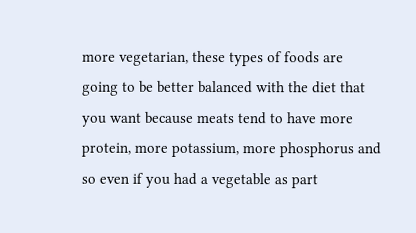more vegetarian, these types of foods are going to be better balanced with the diet that you want because meats tend to have more protein, more potassium, more phosphorus and so even if you had a vegetable as part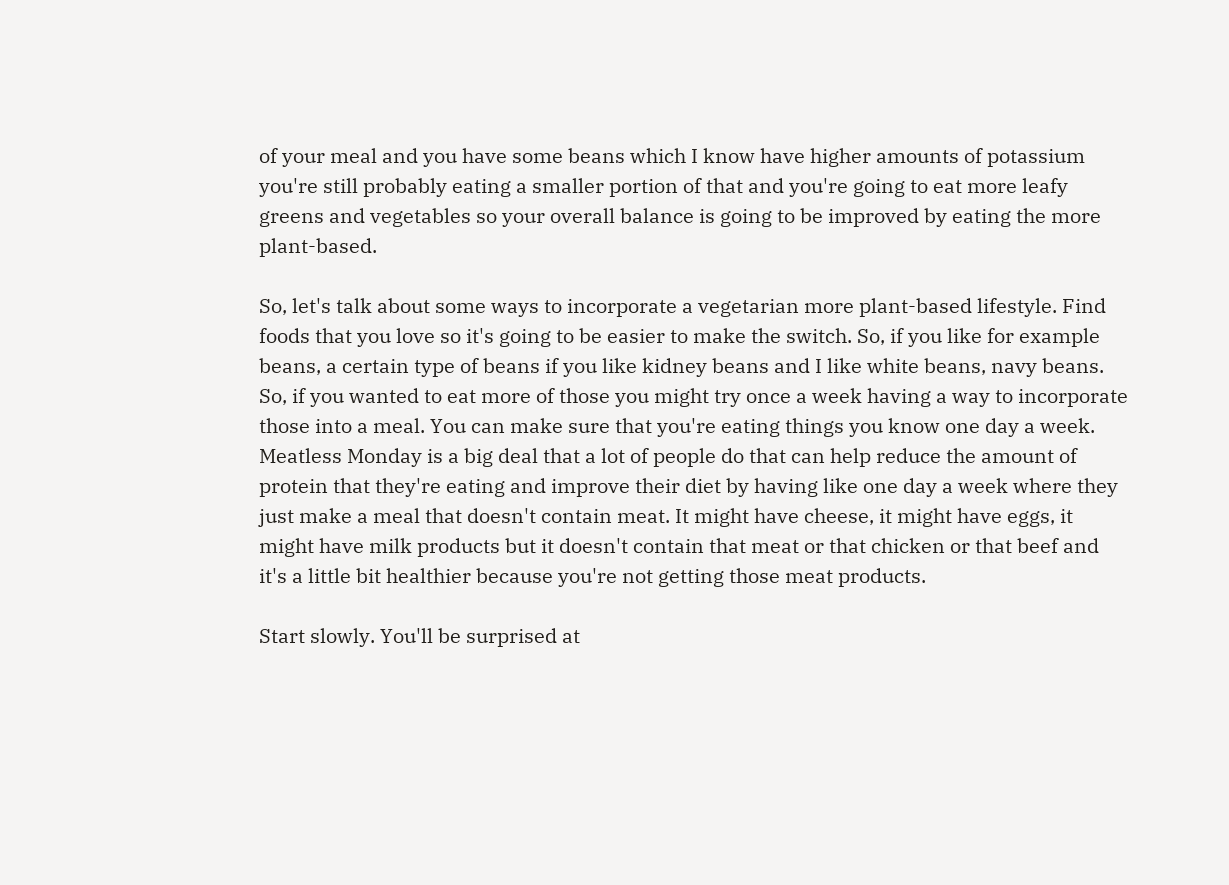of your meal and you have some beans which I know have higher amounts of potassium you're still probably eating a smaller portion of that and you're going to eat more leafy greens and vegetables so your overall balance is going to be improved by eating the more plant-based.

So, let's talk about some ways to incorporate a vegetarian more plant-based lifestyle. Find foods that you love so it's going to be easier to make the switch. So, if you like for example beans, a certain type of beans if you like kidney beans and I like white beans, navy beans. So, if you wanted to eat more of those you might try once a week having a way to incorporate those into a meal. You can make sure that you're eating things you know one day a week. Meatless Monday is a big deal that a lot of people do that can help reduce the amount of protein that they're eating and improve their diet by having like one day a week where they just make a meal that doesn't contain meat. It might have cheese, it might have eggs, it might have milk products but it doesn't contain that meat or that chicken or that beef and it's a little bit healthier because you're not getting those meat products.

Start slowly. You'll be surprised at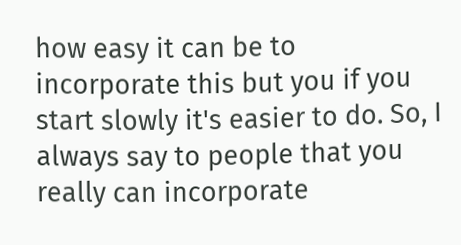how easy it can be to incorporate this but you if you start slowly it's easier to do. So, I always say to people that you really can incorporate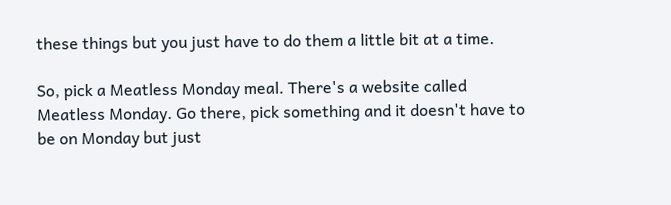these things but you just have to do them a little bit at a time.

So, pick a Meatless Monday meal. There's a website called Meatless Monday. Go there, pick something and it doesn't have to be on Monday but just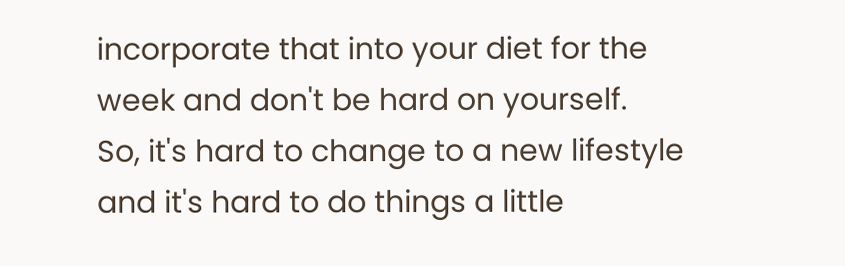incorporate that into your diet for the week and don't be hard on yourself.
So, it's hard to change to a new lifestyle and it's hard to do things a little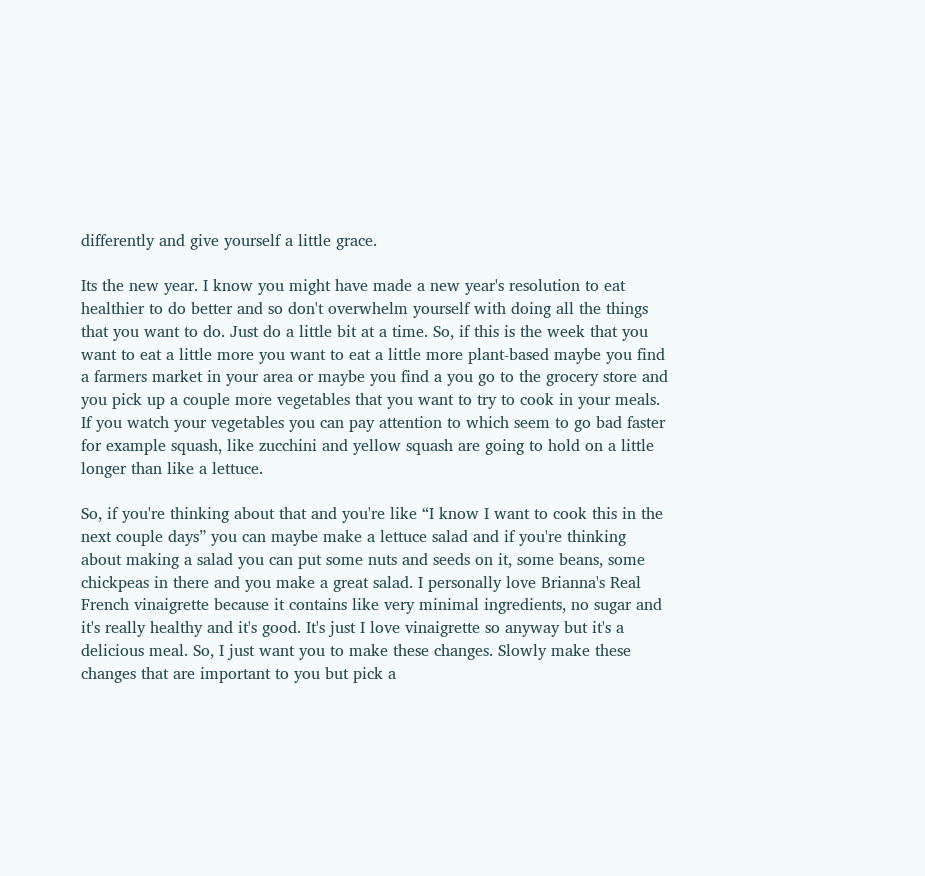differently and give yourself a little grace.

Its the new year. I know you might have made a new year's resolution to eat healthier to do better and so don't overwhelm yourself with doing all the things that you want to do. Just do a little bit at a time. So, if this is the week that you want to eat a little more you want to eat a little more plant-based maybe you find a farmers market in your area or maybe you find a you go to the grocery store and you pick up a couple more vegetables that you want to try to cook in your meals. If you watch your vegetables you can pay attention to which seem to go bad faster for example squash, like zucchini and yellow squash are going to hold on a little longer than like a lettuce.

So, if you're thinking about that and you're like “I know I want to cook this in the next couple days” you can maybe make a lettuce salad and if you're thinking about making a salad you can put some nuts and seeds on it, some beans, some chickpeas in there and you make a great salad. I personally love Brianna's Real French vinaigrette because it contains like very minimal ingredients, no sugar and it's really healthy and it's good. It's just I love vinaigrette so anyway but it's a delicious meal. So, I just want you to make these changes. Slowly make these changes that are important to you but pick a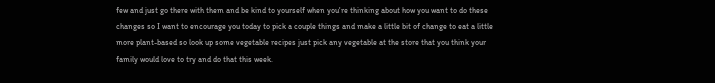few and just go there with them and be kind to yourself when you're thinking about how you want to do these changes so I want to encourage you today to pick a couple things and make a little bit of change to eat a little more plant-based so look up some vegetable recipes just pick any vegetable at the store that you think your family would love to try and do that this week.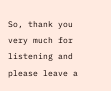So, thank you very much for listening and please leave a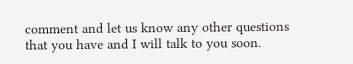comment and let us know any other questions that you have and I will talk to you soon.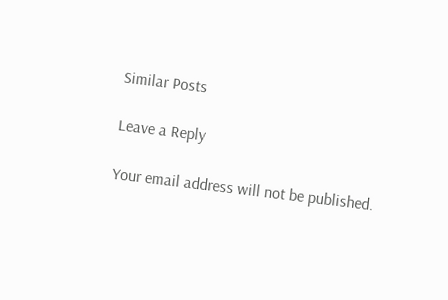Similar Posts

Leave a Reply

Your email address will not be published.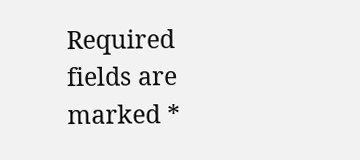Required fields are marked *